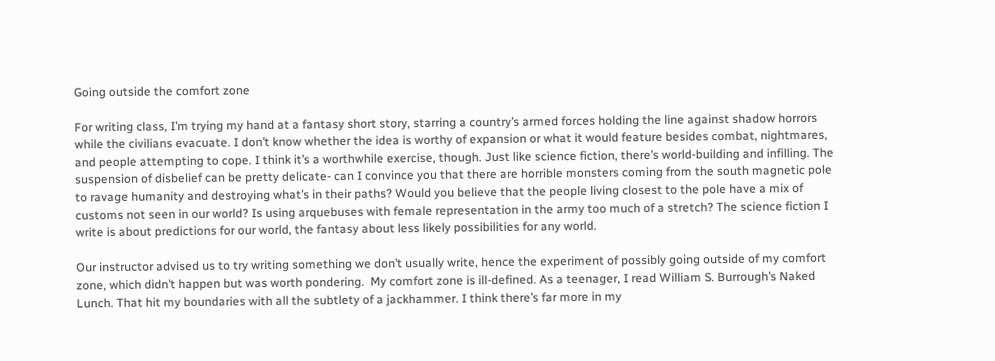Going outside the comfort zone

For writing class, I’m trying my hand at a fantasy short story, starring a country’s armed forces holding the line against shadow horrors while the civilians evacuate. I don’t know whether the idea is worthy of expansion or what it would feature besides combat, nightmares, and people attempting to cope. I think it’s a worthwhile exercise, though. Just like science fiction, there’s world-building and infilling. The suspension of disbelief can be pretty delicate- can I convince you that there are horrible monsters coming from the south magnetic pole to ravage humanity and destroying what’s in their paths? Would you believe that the people living closest to the pole have a mix of customs not seen in our world? Is using arquebuses with female representation in the army too much of a stretch? The science fiction I write is about predictions for our world, the fantasy about less likely possibilities for any world.

Our instructor advised us to try writing something we don’t usually write, hence the experiment of possibly going outside of my comfort zone, which didn’t happen but was worth pondering.  My comfort zone is ill-defined. As a teenager, I read William S. Burrough’s Naked Lunch. That hit my boundaries with all the subtlety of a jackhammer. I think there’s far more in my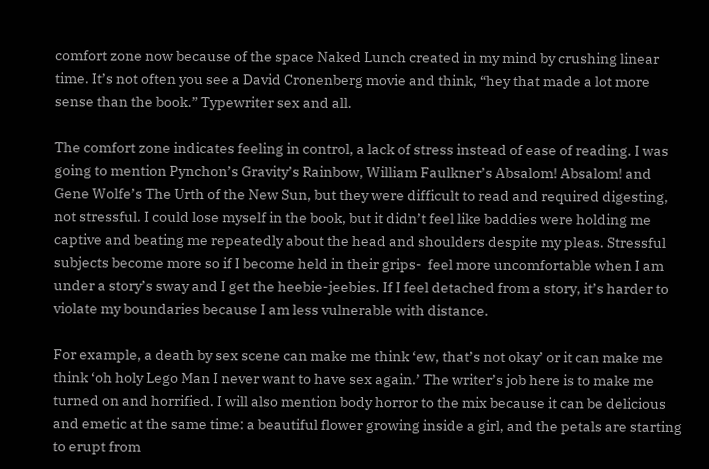comfort zone now because of the space Naked Lunch created in my mind by crushing linear time. It’s not often you see a David Cronenberg movie and think, “hey that made a lot more sense than the book.” Typewriter sex and all.

The comfort zone indicates feeling in control, a lack of stress instead of ease of reading. I was going to mention Pynchon’s Gravity’s Rainbow, William Faulkner’s Absalom! Absalom! and Gene Wolfe’s The Urth of the New Sun, but they were difficult to read and required digesting, not stressful. I could lose myself in the book, but it didn’t feel like baddies were holding me captive and beating me repeatedly about the head and shoulders despite my pleas. Stressful subjects become more so if I become held in their grips-  feel more uncomfortable when I am under a story’s sway and I get the heebie-jeebies. If I feel detached from a story, it’s harder to violate my boundaries because I am less vulnerable with distance.

For example, a death by sex scene can make me think ‘ew, that’s not okay’ or it can make me think ‘oh holy Lego Man I never want to have sex again.’ The writer’s job here is to make me turned on and horrified. I will also mention body horror to the mix because it can be delicious and emetic at the same time: a beautiful flower growing inside a girl, and the petals are starting to erupt from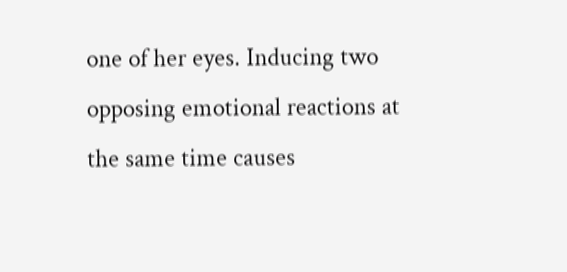one of her eyes. Inducing two opposing emotional reactions at the same time causes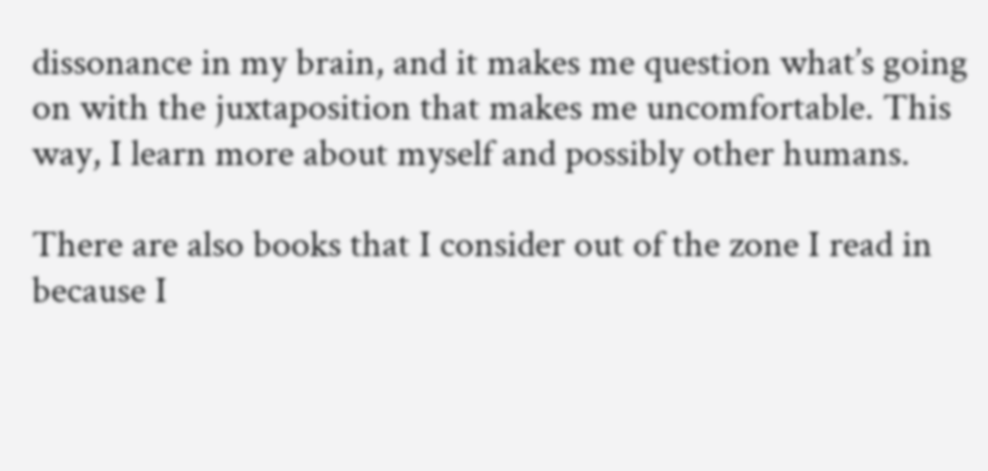dissonance in my brain, and it makes me question what’s going on with the juxtaposition that makes me uncomfortable. This way, I learn more about myself and possibly other humans.

There are also books that I consider out of the zone I read in because I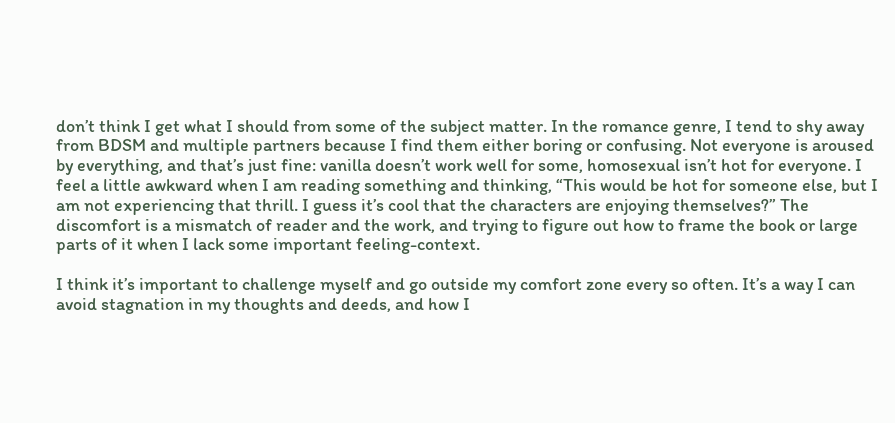don’t think I get what I should from some of the subject matter. In the romance genre, I tend to shy away from BDSM and multiple partners because I find them either boring or confusing. Not everyone is aroused by everything, and that’s just fine: vanilla doesn’t work well for some, homosexual isn’t hot for everyone. I feel a little awkward when I am reading something and thinking, “This would be hot for someone else, but I am not experiencing that thrill. I guess it’s cool that the characters are enjoying themselves?” The discomfort is a mismatch of reader and the work, and trying to figure out how to frame the book or large parts of it when I lack some important feeling-context.

I think it’s important to challenge myself and go outside my comfort zone every so often. It’s a way I can avoid stagnation in my thoughts and deeds, and how I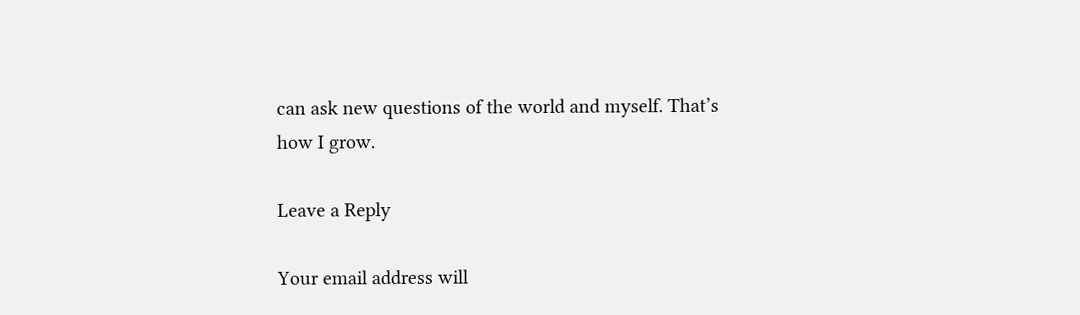can ask new questions of the world and myself. That’s how I grow.

Leave a Reply

Your email address will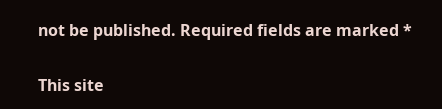not be published. Required fields are marked *

This site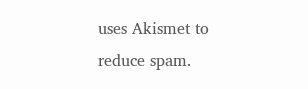uses Akismet to reduce spam.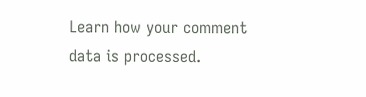Learn how your comment data is processed.